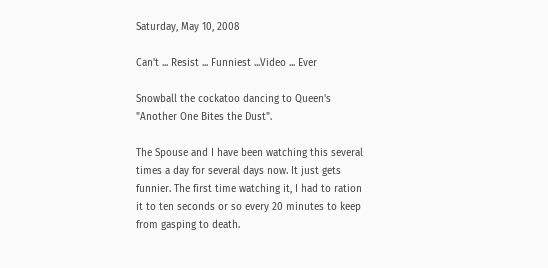Saturday, May 10, 2008

Can't ... Resist ... Funniest ...Video ... Ever

Snowball the cockatoo dancing to Queen's "Another One Bites the Dust".

The Spouse and I have been watching this several times a day for several days now. It just gets funnier. The first time watching it, I had to ration it to ten seconds or so every 20 minutes to keep from gasping to death.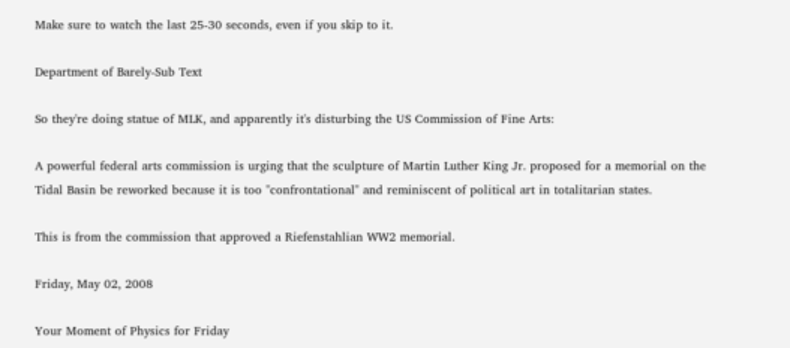Make sure to watch the last 25-30 seconds, even if you skip to it.

Department of Barely-Sub Text

So they're doing statue of MLK, and apparently it's disturbing the US Commission of Fine Arts:

A powerful federal arts commission is urging that the sculpture of Martin Luther King Jr. proposed for a memorial on the Tidal Basin be reworked because it is too "confrontational" and reminiscent of political art in totalitarian states.

This is from the commission that approved a Riefenstahlian WW2 memorial.

Friday, May 02, 2008

Your Moment of Physics for Friday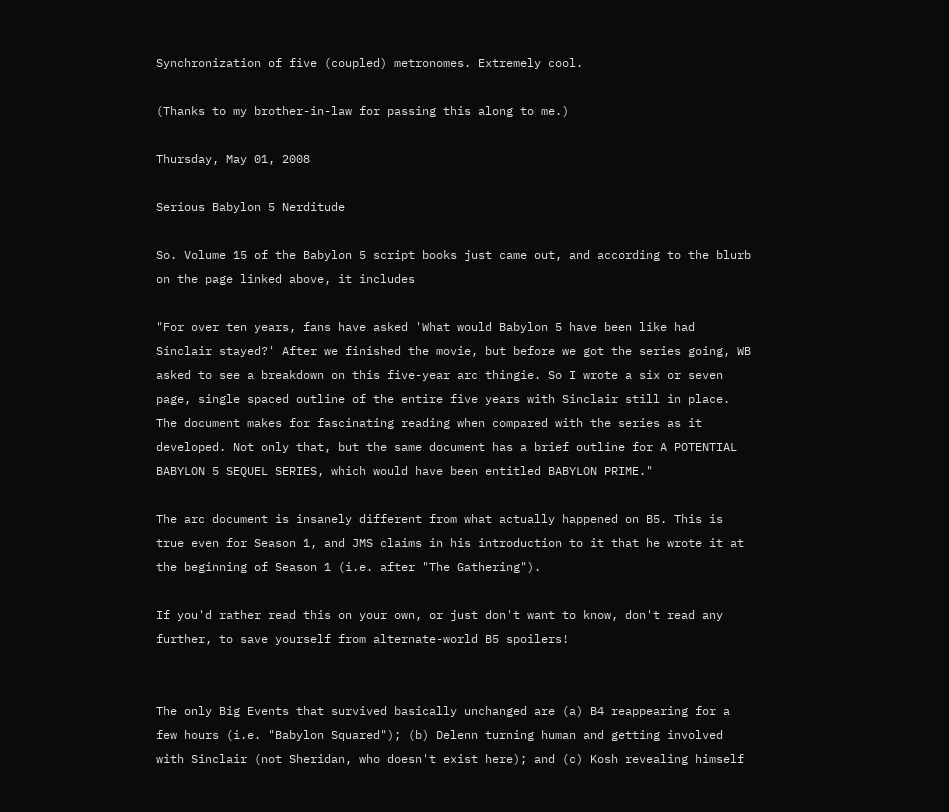Synchronization of five (coupled) metronomes. Extremely cool.

(Thanks to my brother-in-law for passing this along to me.)

Thursday, May 01, 2008

Serious Babylon 5 Nerditude

So. Volume 15 of the Babylon 5 script books just came out, and according to the blurb on the page linked above, it includes

"For over ten years, fans have asked 'What would Babylon 5 have been like had Sinclair stayed?' After we finished the movie, but before we got the series going, WB asked to see a breakdown on this five-year arc thingie. So I wrote a six or seven page, single spaced outline of the entire five years with Sinclair still in place. The document makes for fascinating reading when compared with the series as it developed. Not only that, but the same document has a brief outline for A POTENTIAL BABYLON 5 SEQUEL SERIES, which would have been entitled BABYLON PRIME."

The arc document is insanely different from what actually happened on B5. This is true even for Season 1, and JMS claims in his introduction to it that he wrote it at the beginning of Season 1 (i.e. after "The Gathering").

If you'd rather read this on your own, or just don't want to know, don't read any further, to save yourself from alternate-world B5 spoilers!


The only Big Events that survived basically unchanged are (a) B4 reappearing for a few hours (i.e. "Babylon Squared"); (b) Delenn turning human and getting involved with Sinclair (not Sheridan, who doesn't exist here); and (c) Kosh revealing himself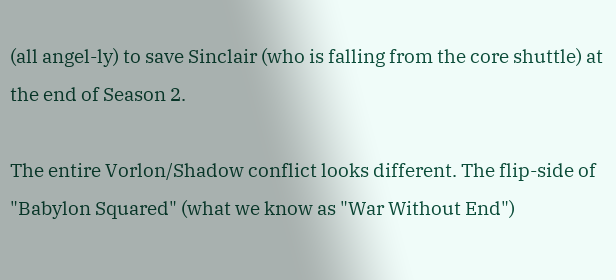(all angel-ly) to save Sinclair (who is falling from the core shuttle) at the end of Season 2.

The entire Vorlon/Shadow conflict looks different. The flip-side of "Babylon Squared" (what we know as "War Without End")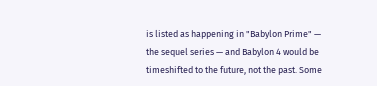is listed as happening in "Babylon Prime" — the sequel series — and Babylon 4 would be timeshifted to the future, not the past. Some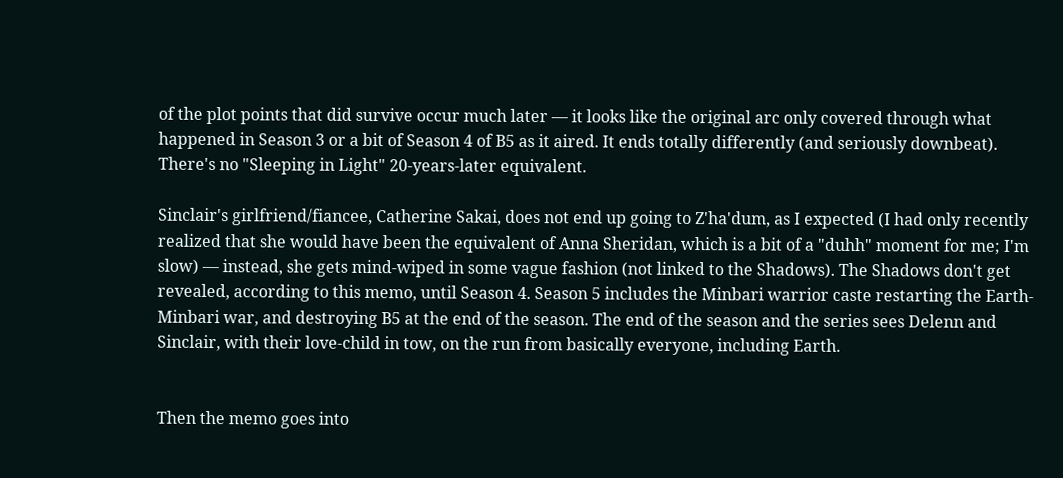of the plot points that did survive occur much later — it looks like the original arc only covered through what happened in Season 3 or a bit of Season 4 of B5 as it aired. It ends totally differently (and seriously downbeat). There's no "Sleeping in Light" 20-years-later equivalent.

Sinclair's girlfriend/fiancee, Catherine Sakai, does not end up going to Z'ha'dum, as I expected (I had only recently realized that she would have been the equivalent of Anna Sheridan, which is a bit of a "duhh" moment for me; I'm slow) — instead, she gets mind-wiped in some vague fashion (not linked to the Shadows). The Shadows don't get revealed, according to this memo, until Season 4. Season 5 includes the Minbari warrior caste restarting the Earth-Minbari war, and destroying B5 at the end of the season. The end of the season and the series sees Delenn and Sinclair, with their love-child in tow, on the run from basically everyone, including Earth.


Then the memo goes into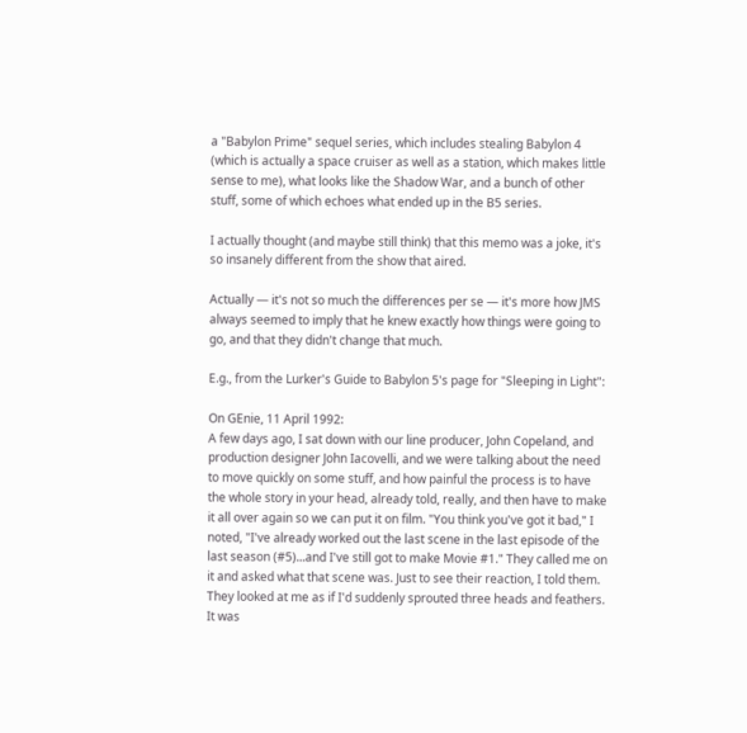a "Babylon Prime" sequel series, which includes stealing Babylon 4 (which is actually a space cruiser as well as a station, which makes little sense to me), what looks like the Shadow War, and a bunch of other stuff, some of which echoes what ended up in the B5 series.

I actually thought (and maybe still think) that this memo was a joke, it's so insanely different from the show that aired.

Actually — it's not so much the differences per se — it's more how JMS always seemed to imply that he knew exactly how things were going to go, and that they didn't change that much.

E.g., from the Lurker's Guide to Babylon 5's page for "Sleeping in Light":

On GEnie, 11 April 1992:
A few days ago, I sat down with our line producer, John Copeland, and production designer John Iacovelli, and we were talking about the need to move quickly on some stuff, and how painful the process is to have the whole story in your head, already told, really, and then have to make it all over again so we can put it on film. "You think you've got it bad," I noted, "I've already worked out the last scene in the last episode of the last season (#5)...and I've still got to make Movie #1." They called me on it and asked what that scene was. Just to see their reaction, I told them. They looked at me as if I'd suddenly sprouted three heads and feathers. It was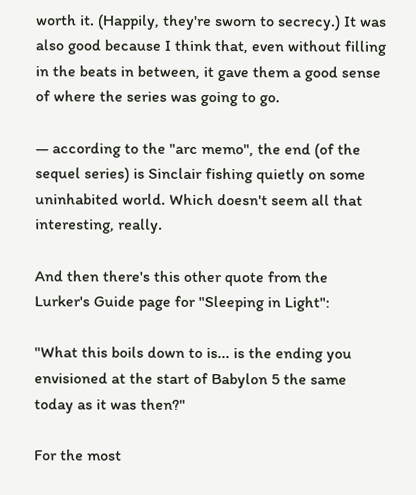worth it. (Happily, they're sworn to secrecy.) It was also good because I think that, even without filling in the beats in between, it gave them a good sense of where the series was going to go.

— according to the "arc memo", the end (of the sequel series) is Sinclair fishing quietly on some uninhabited world. Which doesn't seem all that interesting, really.

And then there's this other quote from the Lurker's Guide page for "Sleeping in Light":

"What this boils down to is... is the ending you envisioned at the start of Babylon 5 the same today as it was then?"

For the most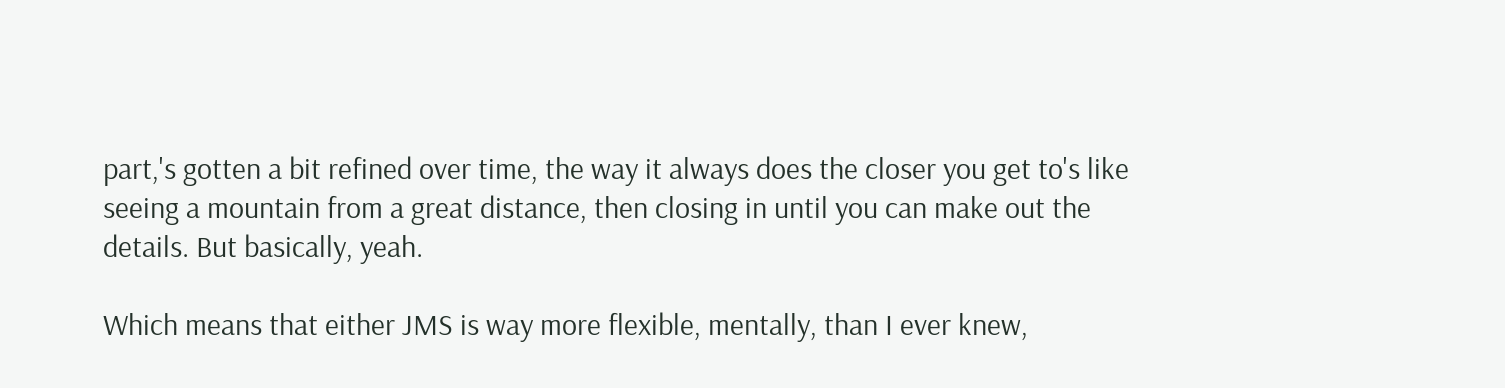part,'s gotten a bit refined over time, the way it always does the closer you get to's like seeing a mountain from a great distance, then closing in until you can make out the details. But basically, yeah.

Which means that either JMS is way more flexible, mentally, than I ever knew,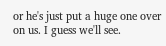or he's just put a huge one over on us. I guess we'll see.